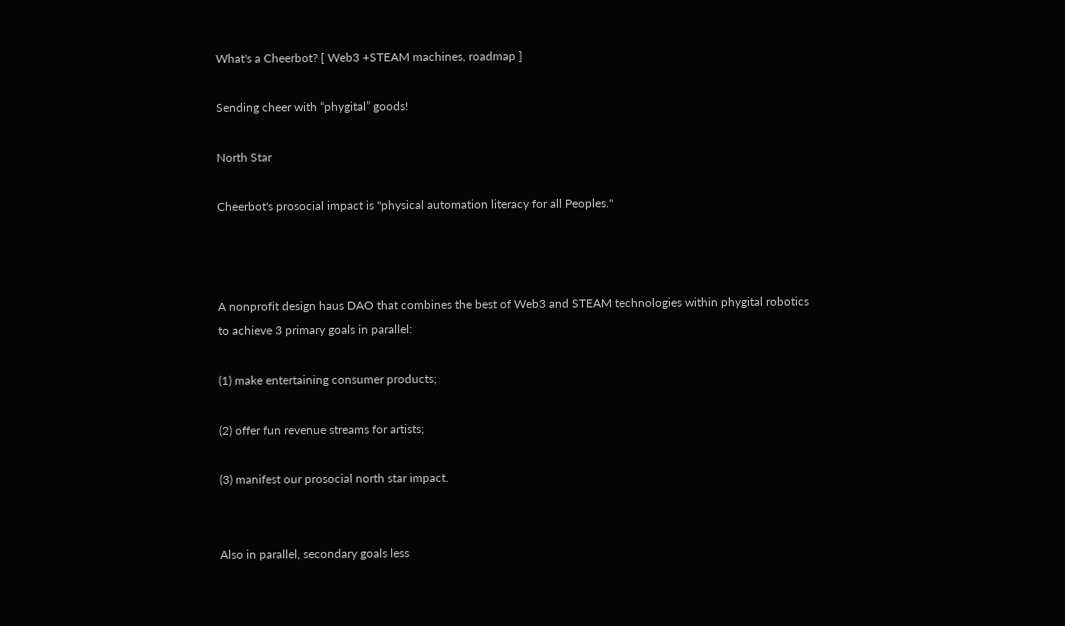What's a Cheerbot? [ Web3 +STEAM machines, roadmap ]

Sending cheer with “phygital” goods!

North Star

Cheerbot's prosocial impact is "physical automation literacy for all Peoples."



A nonprofit design haus DAO that combines the best of Web3 and STEAM technologies within phygital robotics to achieve 3 primary goals in parallel:

(1) make entertaining consumer products;

(2) offer fun revenue streams for artists;

(3) manifest our prosocial north star impact.


Also in parallel, secondary goals less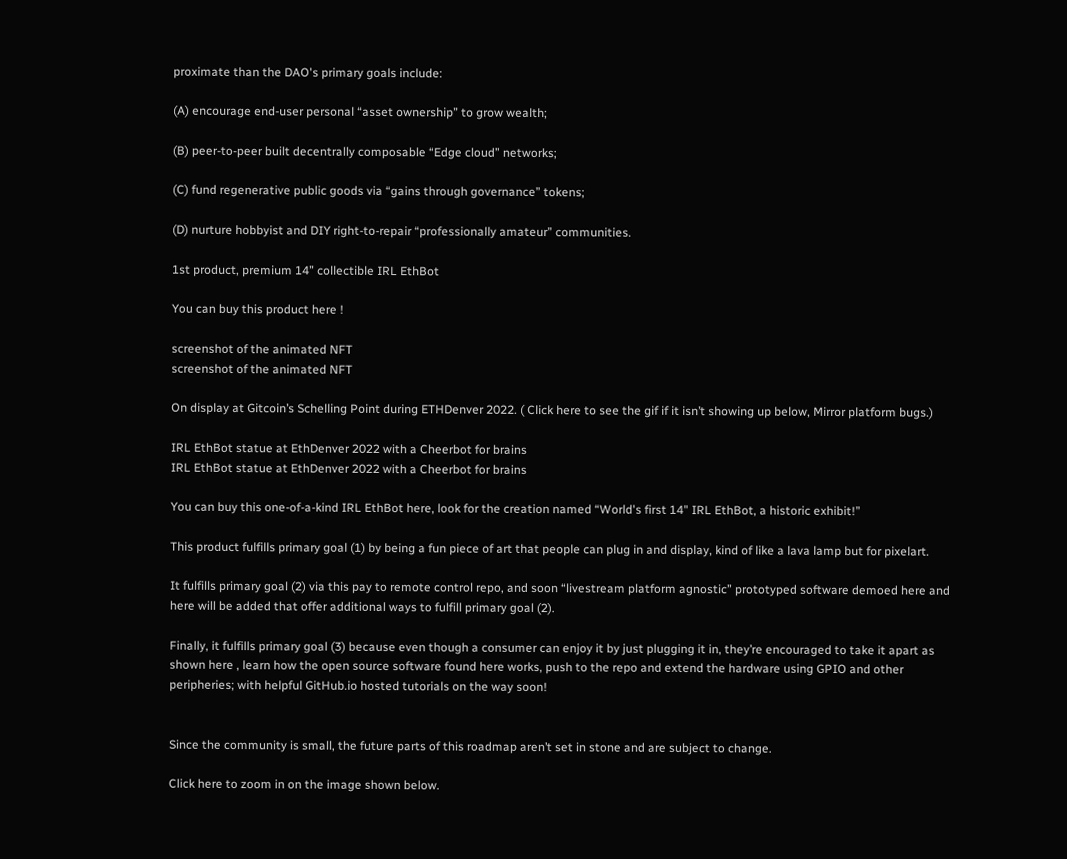proximate than the DAO's primary goals include:

(A) encourage end-user personal “asset ownership” to grow wealth;

(B) peer-to-peer built decentrally composable “Edge cloud” networks;

(C) fund regenerative public goods via “gains through governance” tokens;

(D) nurture hobbyist and DIY right-to-repair “professionally amateur” communities.

1st product, premium 14” collectible IRL EthBot

You can buy this product here !

screenshot of the animated NFT
screenshot of the animated NFT

On display at Gitcoin’s Schelling Point during ETHDenver 2022. ( Click here to see the gif if it isn’t showing up below, Mirror platform bugs.)

IRL EthBot statue at EthDenver 2022 with a Cheerbot for brains
IRL EthBot statue at EthDenver 2022 with a Cheerbot for brains

You can buy this one-of-a-kind IRL EthBot here, look for the creation named “World's first 14" IRL EthBot, a historic exhibit!”

This product fulfills primary goal (1) by being a fun piece of art that people can plug in and display, kind of like a lava lamp but for pixelart.

It fulfills primary goal (2) via this pay to remote control repo, and soon “livestream platform agnostic” prototyped software demoed here and here will be added that offer additional ways to fulfill primary goal (2).

Finally, it fulfills primary goal (3) because even though a consumer can enjoy it by just plugging it in, they’re encouraged to take it apart as shown here , learn how the open source software found here works, push to the repo and extend the hardware using GPIO and other peripheries; with helpful GitHub.io hosted tutorials on the way soon!


Since the community is small, the future parts of this roadmap aren’t set in stone and are subject to change.

Click here to zoom in on the image shown below.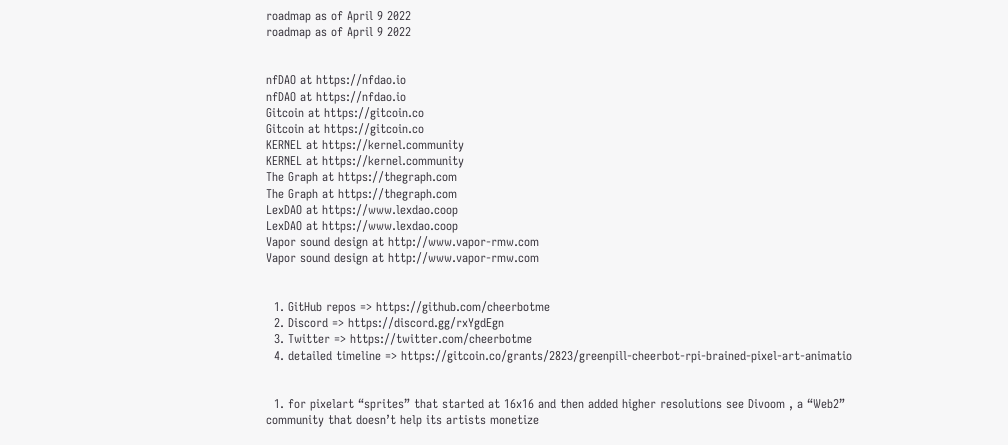roadmap as of April 9 2022
roadmap as of April 9 2022


nfDAO at https://nfdao.io
nfDAO at https://nfdao.io
Gitcoin at https://gitcoin.co
Gitcoin at https://gitcoin.co
KERNEL at https://kernel.community
KERNEL at https://kernel.community
The Graph at https://thegraph.com
The Graph at https://thegraph.com
LexDAO at https://www.lexdao.coop
LexDAO at https://www.lexdao.coop
Vapor sound design at http://www.vapor-rmw.com
Vapor sound design at http://www.vapor-rmw.com


  1. GitHub repos => https://github.com/cheerbotme
  2. Discord => https://discord.gg/rxYgdEgn
  3. Twitter => https://twitter.com/cheerbotme
  4. detailed timeline => https://gitcoin.co/grants/2823/greenpill-cheerbot-rpi-brained-pixel-art-animatio


  1. for pixelart “sprites” that started at 16x16 and then added higher resolutions see Divoom , a “Web2” community that doesn’t help its artists monetize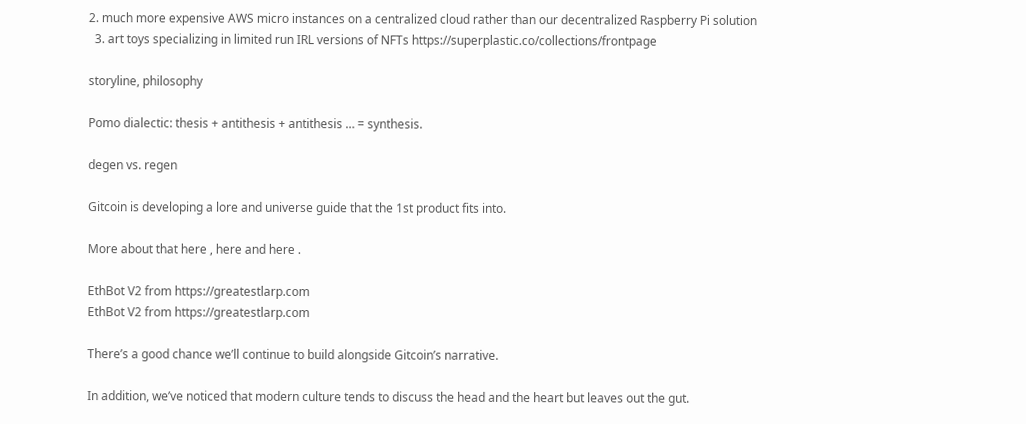2. much more expensive AWS micro instances on a centralized cloud rather than our decentralized Raspberry Pi solution
  3. art toys specializing in limited run IRL versions of NFTs https://superplastic.co/collections/frontpage

storyline, philosophy

Pomo dialectic: thesis + antithesis + antithesis … = synthesis.

degen vs. regen

Gitcoin is developing a lore and universe guide that the 1st product fits into.

More about that here , here and here .

EthBot V2 from https://greatestlarp.com
EthBot V2 from https://greatestlarp.com

There’s a good chance we’ll continue to build alongside Gitcoin’s narrative.

In addition, we’ve noticed that modern culture tends to discuss the head and the heart but leaves out the gut.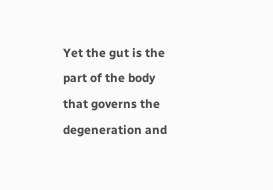Yet the gut is the part of the body that governs the degeneration and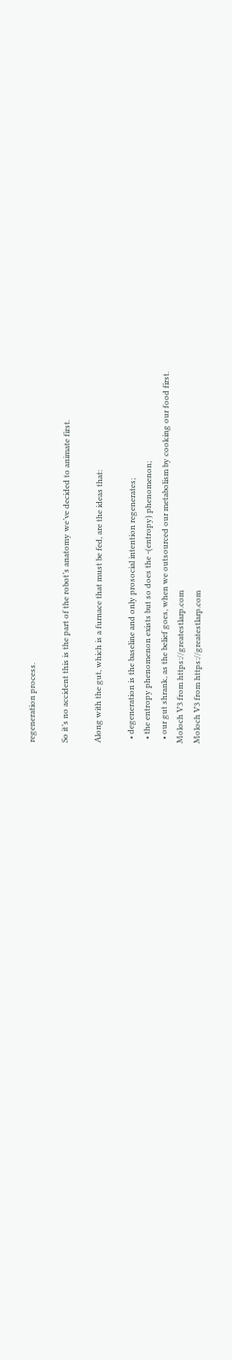regeneration process.

So it’s no accident this is the part of the robot’s anatomy we’ve decided to animate first.

Along with the gut, which is a furnace that must be fed, are the ideas that:

  • degeneration is the baseline and only prosocial intention regenerates;
  • the entropy phenomenon exists but so does the -(entropy) phenomenon;
  • our gut shrank, as the belief goes, when we outsourced our metabolism by cooking our food first.
Moloch V3 from https://greatestlarp.com
Moloch V3 from https://greatestlarp.com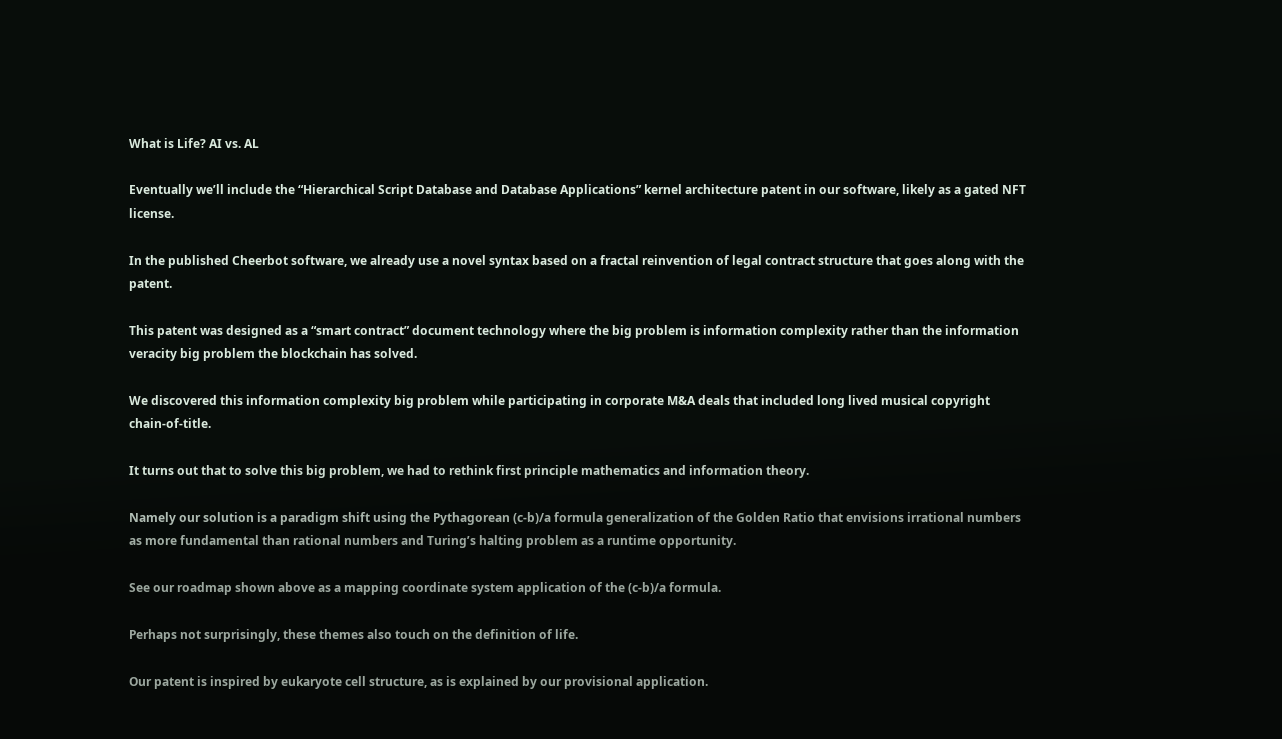What is Life? AI vs. AL

Eventually we’ll include the “Hierarchical Script Database and Database Applications” kernel architecture patent in our software, likely as a gated NFT license.

In the published Cheerbot software, we already use a novel syntax based on a fractal reinvention of legal contract structure that goes along with the patent.

This patent was designed as a “smart contract” document technology where the big problem is information complexity rather than the information veracity big problem the blockchain has solved.

We discovered this information complexity big problem while participating in corporate M&A deals that included long lived musical copyright chain-of-title.

It turns out that to solve this big problem, we had to rethink first principle mathematics and information theory.

Namely our solution is a paradigm shift using the Pythagorean (c-b)/a formula generalization of the Golden Ratio that envisions irrational numbers as more fundamental than rational numbers and Turing’s halting problem as a runtime opportunity.

See our roadmap shown above as a mapping coordinate system application of the (c-b)/a formula.

Perhaps not surprisingly, these themes also touch on the definition of life.

Our patent is inspired by eukaryote cell structure, as is explained by our provisional application.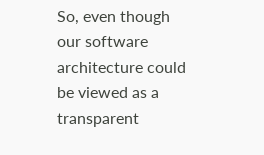So, even though our software architecture could be viewed as a transparent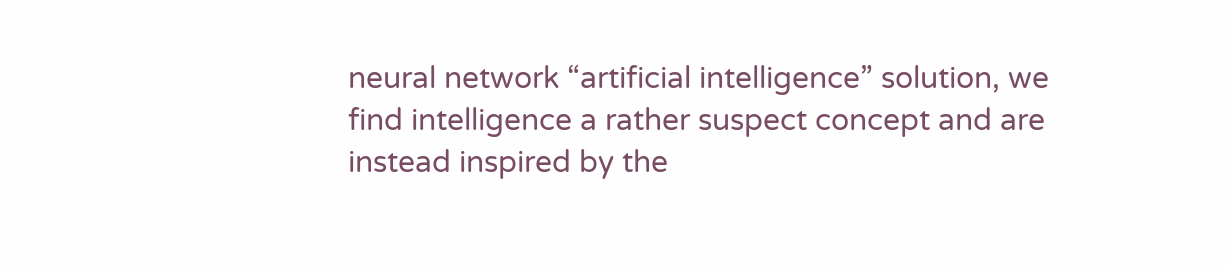neural network “artificial intelligence” solution, we find intelligence a rather suspect concept and are instead inspired by the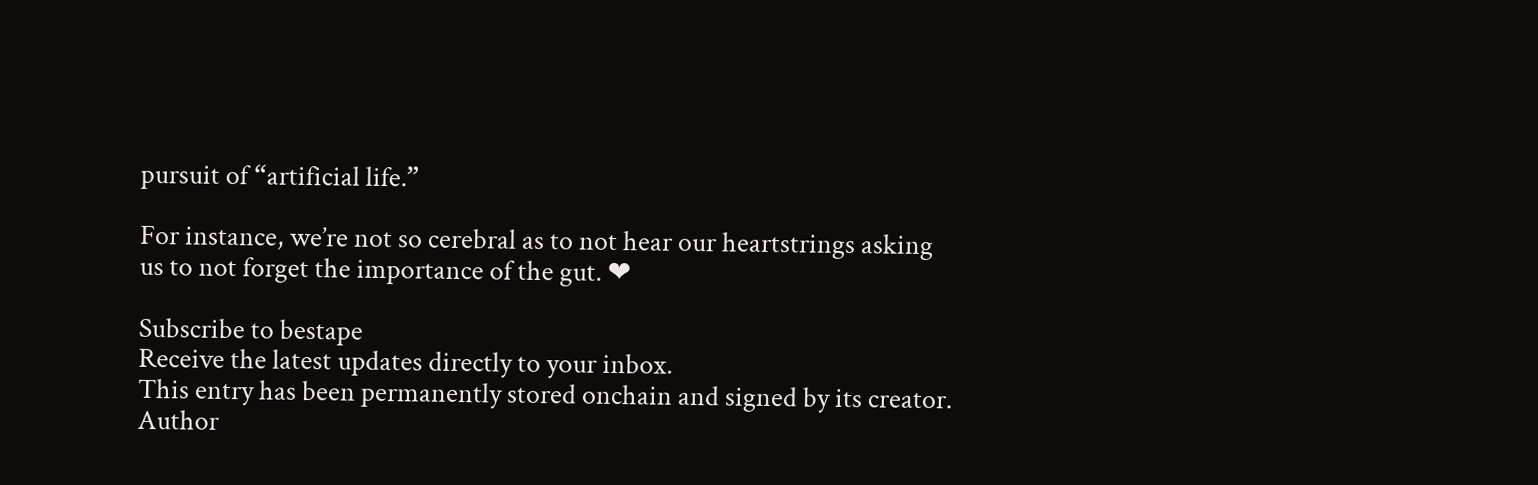pursuit of “artificial life.”

For instance, we’re not so cerebral as to not hear our heartstrings asking us to not forget the importance of the gut. ❤

Subscribe to bestape
Receive the latest updates directly to your inbox.
This entry has been permanently stored onchain and signed by its creator.
Author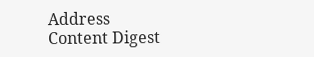Address
Content Digest